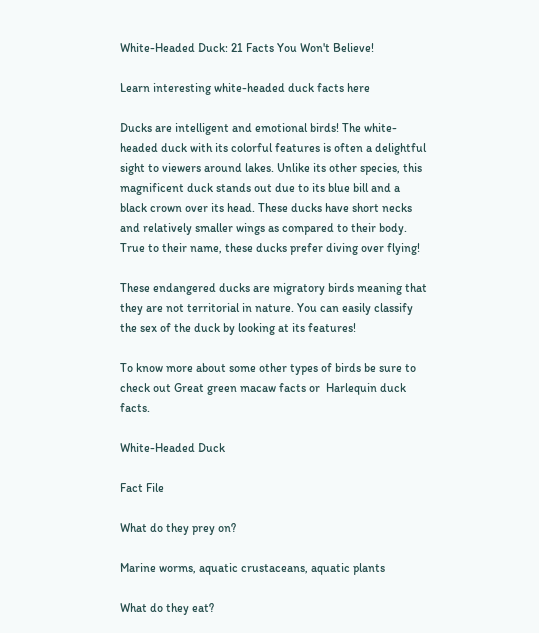White-Headed Duck: 21 Facts You Won't Believe!

Learn interesting white-headed duck facts here

Ducks are intelligent and emotional birds! The white-headed duck with its colorful features is often a delightful sight to viewers around lakes. Unlike its other species, this magnificent duck stands out due to its blue bill and a black crown over its head. These ducks have short necks and relatively smaller wings as compared to their body. True to their name, these ducks prefer diving over flying!

These endangered ducks are migratory birds meaning that they are not territorial in nature. You can easily classify the sex of the duck by looking at its features!

To know more about some other types of birds be sure to check out Great green macaw facts or  Harlequin duck facts.

White-Headed Duck

Fact File

What do they prey on?

Marine worms, aquatic crustaceans, aquatic plants

What do they eat?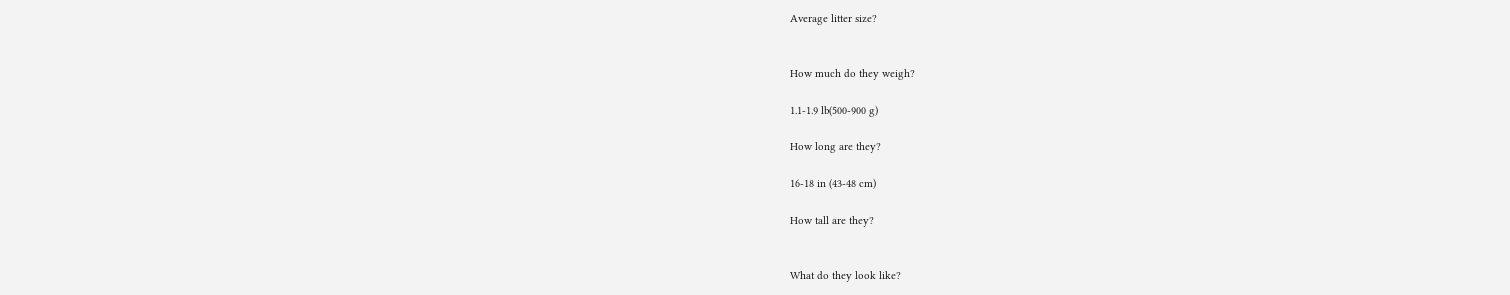Average litter size?


How much do they weigh?

1.1-1.9 lb(500-900 g)

How long are they?

16-18 in (43-48 cm)

How tall are they?


What do they look like?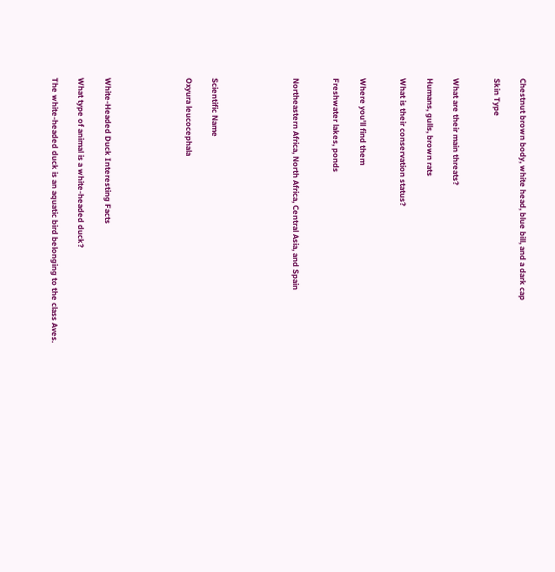Chestnut brown body, white head, blue bill, and a dark cap

Skin Type


What are their main threats?

Humans, gulls, brown rats

What is their conservation status?


Where you'll find them

Freshwater lakes, ponds


Northeastern Africa, North Africa, Central Asia, and Spain





Scientific Name

Oxyura leucocephala





White-Headed Duck Interesting Facts

What type of animal is a white-headed duck?

The white-headed duck is an aquatic bird belonging to the class Aves.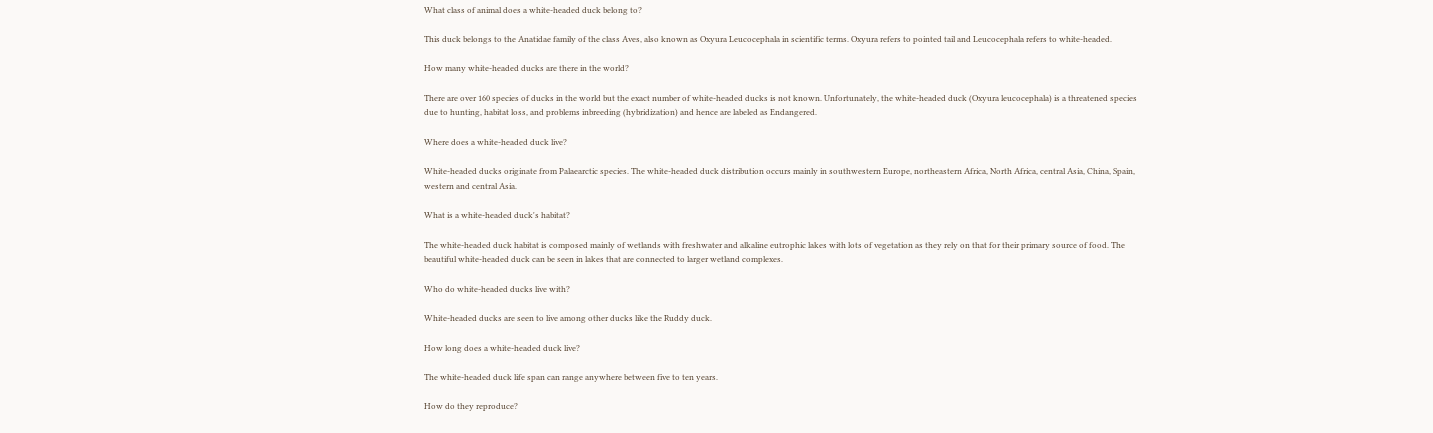What class of animal does a white-headed duck belong to?

This duck belongs to the Anatidae family of the class Aves, also known as Oxyura Leucocephala in scientific terms. Oxyura refers to pointed tail and Leucocephala refers to white-headed.

How many white-headed ducks are there in the world?

There are over 160 species of ducks in the world but the exact number of white-headed ducks is not known. Unfortunately, the white-headed duck (Oxyura leucocephala) is a threatened species due to hunting, habitat loss, and problems inbreeding (hybridization) and hence are labeled as Endangered.

Where does a white-headed duck live?

White-headed ducks originate from Palaearctic species. The white-headed duck distribution occurs mainly in southwestern Europe, northeastern Africa, North Africa, central Asia, China, Spain, western and central Asia.

What is a white-headed duck's habitat?

The white-headed duck habitat is composed mainly of wetlands with freshwater and alkaline eutrophic lakes with lots of vegetation as they rely on that for their primary source of food. The beautiful white-headed duck can be seen in lakes that are connected to larger wetland complexes.

Who do white-headed ducks live with?

White-headed ducks are seen to live among other ducks like the Ruddy duck.

How long does a white-headed duck live?

The white-headed duck life span can range anywhere between five to ten years.

How do they reproduce?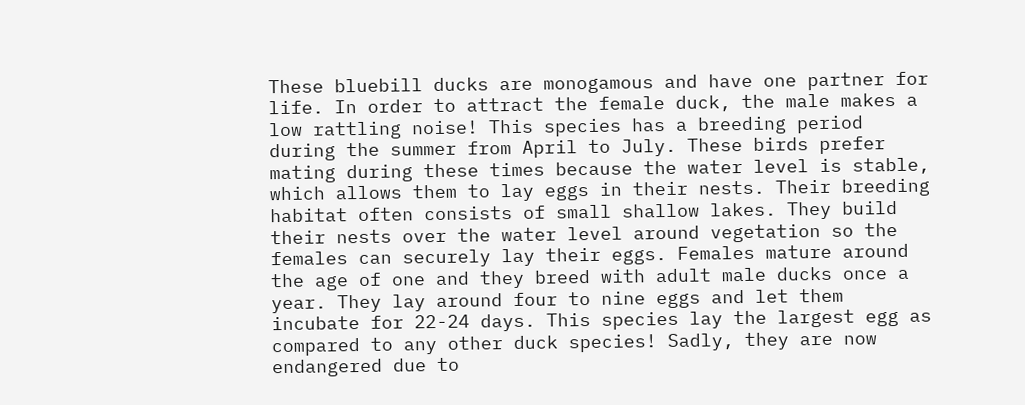These bluebill ducks are monogamous and have one partner for life. In order to attract the female duck, the male makes a low rattling noise! This species has a breeding period during the summer from April to July. These birds prefer mating during these times because the water level is stable, which allows them to lay eggs in their nests. Their breeding habitat often consists of small shallow lakes. They build their nests over the water level around vegetation so the females can securely lay their eggs. Females mature around the age of one and they breed with adult male ducks once a year. They lay around four to nine eggs and let them incubate for 22-24 days. This species lay the largest egg as compared to any other duck species! Sadly, they are now endangered due to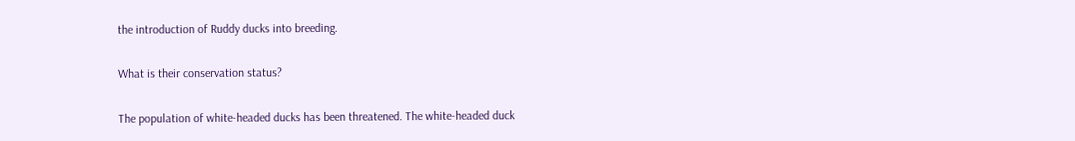the introduction of Ruddy ducks into breeding.

What is their conservation status?

The population of white-headed ducks has been threatened. The white-headed duck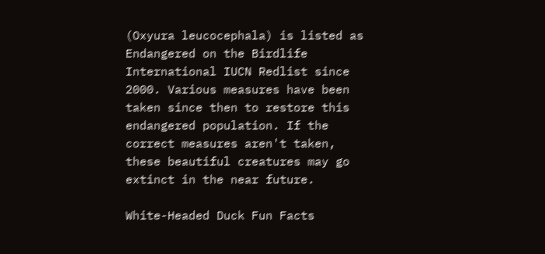(Oxyura leucocephala) is listed as Endangered on the Birdlife International IUCN Redlist since 2000. Various measures have been taken since then to restore this endangered population. If the correct measures aren't taken, these beautiful creatures may go extinct in the near future.

White-Headed Duck Fun Facts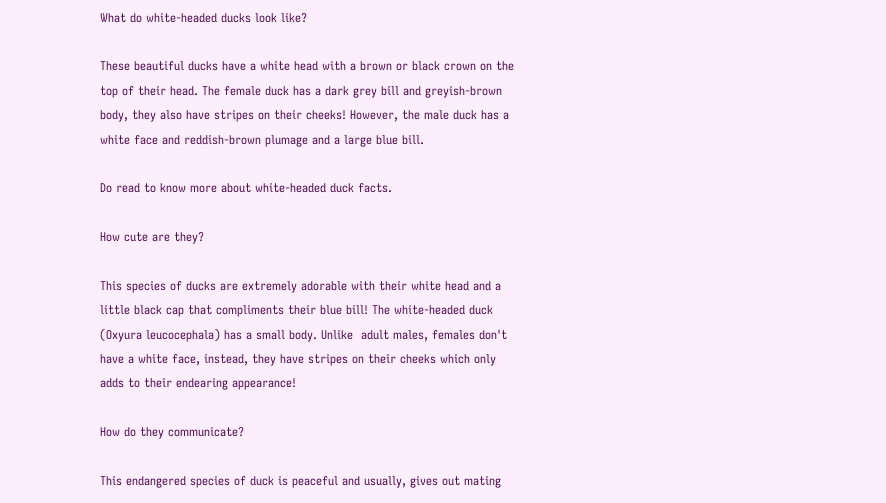What do white-headed ducks look like?

These beautiful ducks have a white head with a brown or black crown on the top of their head. The female duck has a dark grey bill and greyish-brown body, they also have stripes on their cheeks! However, the male duck has a white face and reddish-brown plumage and a large blue bill.

Do read to know more about white-headed duck facts.

How cute are they?

This species of ducks are extremely adorable with their white head and a little black cap that compliments their blue bill! The white-headed duck (Oxyura leucocephala) has a small body. Unlike  adult males, females don't have a white face, instead, they have stripes on their cheeks which only adds to their endearing appearance!

How do they communicate?

This endangered species of duck is peaceful and usually, gives out mating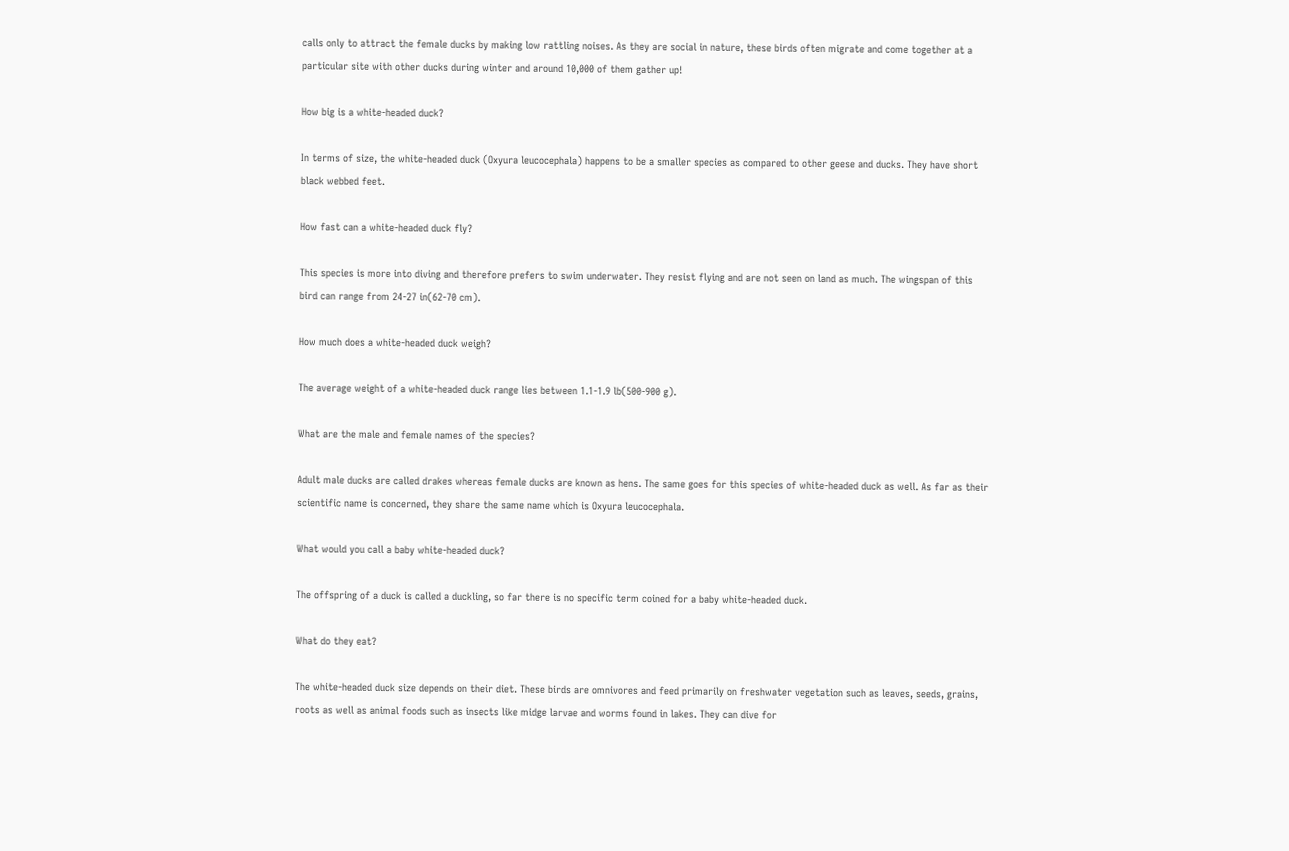calls only to attract the female ducks by making low rattling noises. As they are social in nature, these birds often migrate and come together at a particular site with other ducks during winter and around 10,000 of them gather up!

How big is a white-headed duck?

In terms of size, the white-headed duck (Oxyura leucocephala) happens to be a smaller species as compared to other geese and ducks. They have short black webbed feet.

How fast can a white-headed duck fly?

This species is more into diving and therefore prefers to swim underwater. They resist flying and are not seen on land as much. The wingspan of this bird can range from 24-27 in(62-70 cm).

How much does a white-headed duck weigh?

The average weight of a white-headed duck range lies between 1.1-1.9 lb(500-900 g).

What are the male and female names of the species?

Adult male ducks are called drakes whereas female ducks are known as hens. The same goes for this species of white-headed duck as well. As far as their scientific name is concerned, they share the same name which is Oxyura leucocephala.

What would you call a baby white-headed duck?

The offspring of a duck is called a duckling, so far there is no specific term coined for a baby white-headed duck.

What do they eat?

The white-headed duck size depends on their diet. These birds are omnivores and feed primarily on freshwater vegetation such as leaves, seeds, grains, roots as well as animal foods such as insects like midge larvae and worms found in lakes. They can dive for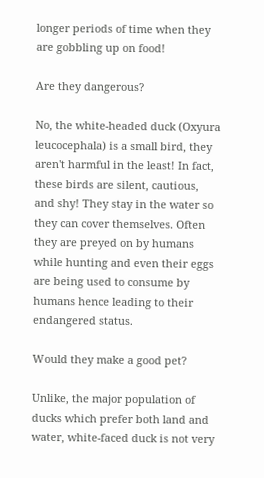longer periods of time when they are gobbling up on food!

Are they dangerous?

No, the white-headed duck (Oxyura leucocephala) is a small bird, they aren't harmful in the least! In fact, these birds are silent, cautious, and shy! They stay in the water so they can cover themselves. Often they are preyed on by humans while hunting and even their eggs are being used to consume by humans hence leading to their endangered status.

Would they make a good pet?

Unlike, the major population of ducks which prefer both land and water, white-faced duck is not very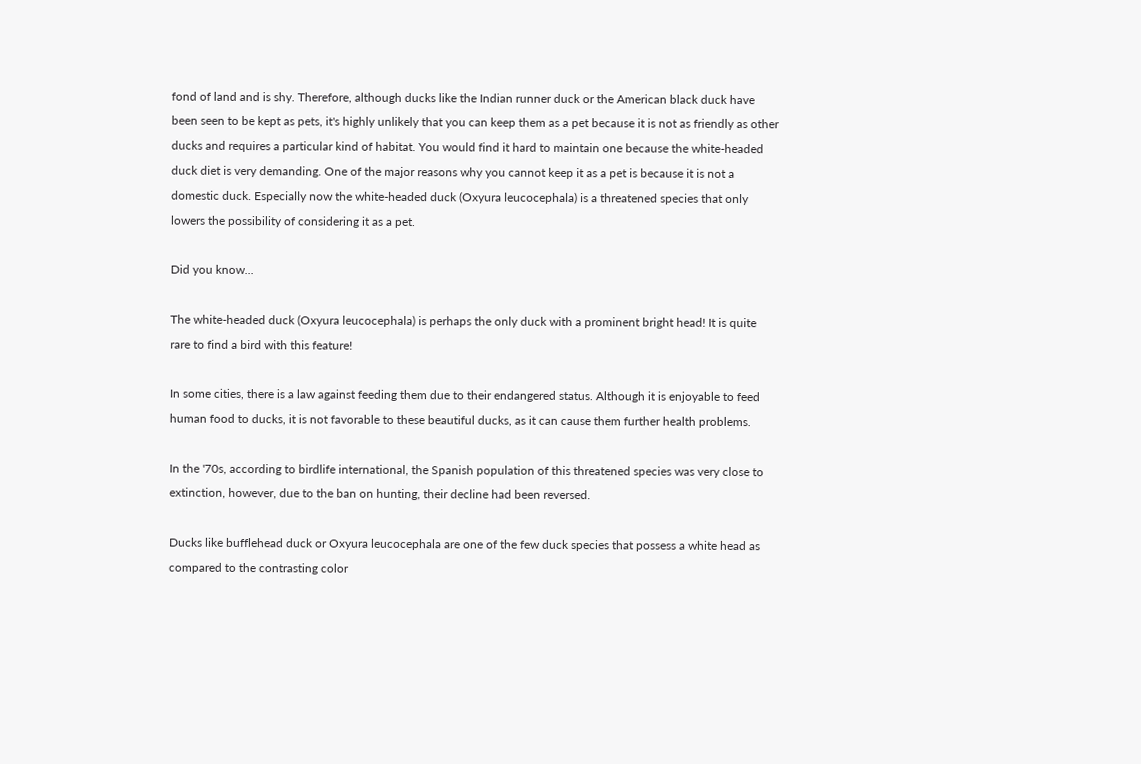fond of land and is shy. Therefore, although ducks like the Indian runner duck or the American black duck have been seen to be kept as pets, it's highly unlikely that you can keep them as a pet because it is not as friendly as other ducks and requires a particular kind of habitat. You would find it hard to maintain one because the white-headed duck diet is very demanding. One of the major reasons why you cannot keep it as a pet is because it is not a domestic duck. Especially now the white-headed duck (Oxyura leucocephala) is a threatened species that only lowers the possibility of considering it as a pet.

Did you know...

The white-headed duck (Oxyura leucocephala) is perhaps the only duck with a prominent bright head! It is quite rare to find a bird with this feature!

In some cities, there is a law against feeding them due to their endangered status. Although it is enjoyable to feed human food to ducks, it is not favorable to these beautiful ducks, as it can cause them further health problems.

In the '70s, according to birdlife international, the Spanish population of this threatened species was very close to extinction, however, due to the ban on hunting, their decline had been reversed.

Ducks like bufflehead duck or Oxyura leucocephala are one of the few duck species that possess a white head as compared to the contrasting color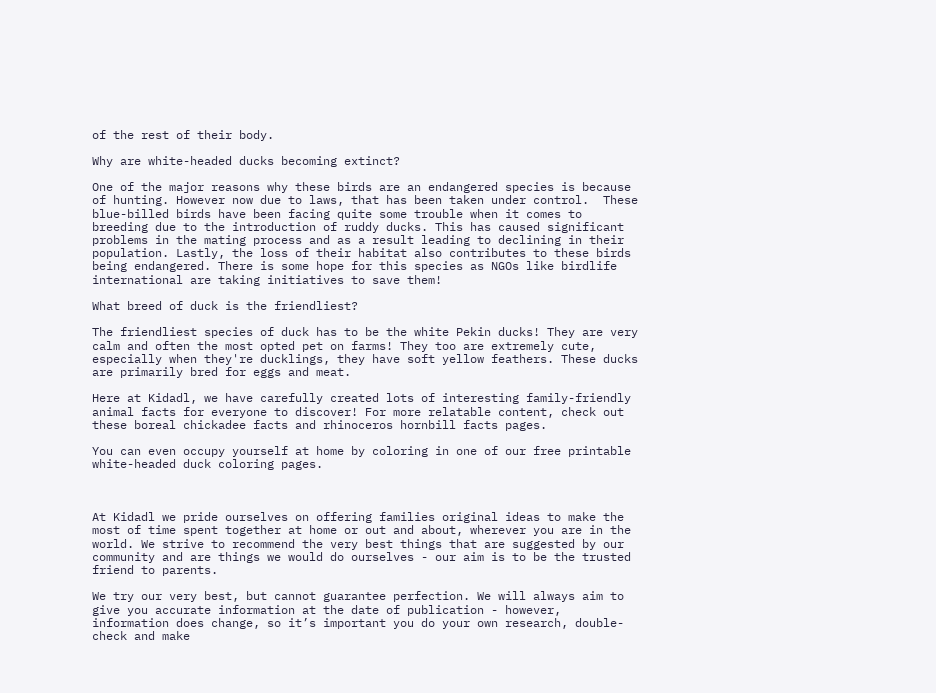of the rest of their body.

Why are white-headed ducks becoming extinct?

One of the major reasons why these birds are an endangered species is because of hunting. However now due to laws, that has been taken under control.  These blue-billed birds have been facing quite some trouble when it comes to breeding due to the introduction of ruddy ducks. This has caused significant problems in the mating process and as a result leading to declining in their population. Lastly, the loss of their habitat also contributes to these birds being endangered. There is some hope for this species as NGOs like birdlife international are taking initiatives to save them!

What breed of duck is the friendliest?

The friendliest species of duck has to be the white Pekin ducks! They are very calm and often the most opted pet on farms! They too are extremely cute, especially when they're ducklings, they have soft yellow feathers. These ducks are primarily bred for eggs and meat.

Here at Kidadl, we have carefully created lots of interesting family-friendly animal facts for everyone to discover! For more relatable content, check out these boreal chickadee facts and rhinoceros hornbill facts pages.

You can even occupy yourself at home by coloring in one of our free printable white-headed duck coloring pages.



At Kidadl we pride ourselves on offering families original ideas to make the most of time spent together at home or out and about, wherever you are in the world. We strive to recommend the very best things that are suggested by our community and are things we would do ourselves - our aim is to be the trusted friend to parents.

We try our very best, but cannot guarantee perfection. We will always aim to give you accurate information at the date of publication - however, information does change, so it’s important you do your own research, double-check and make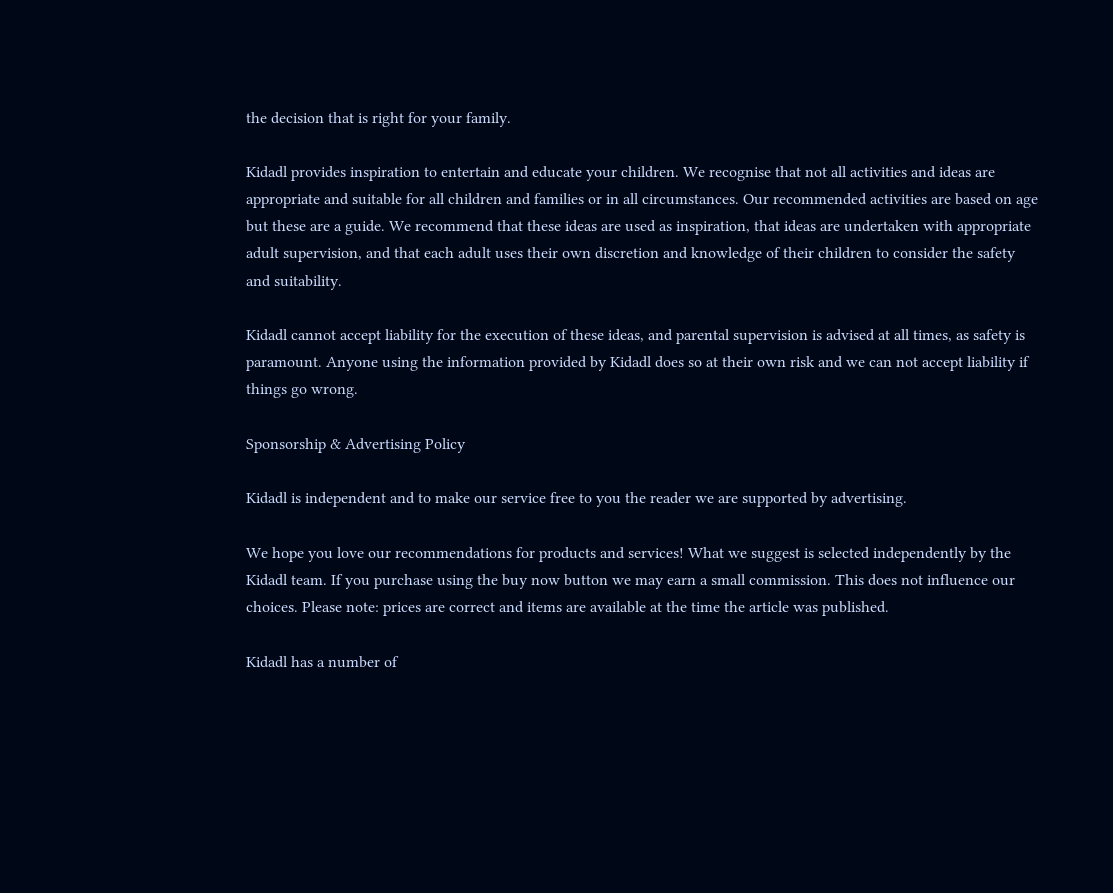the decision that is right for your family.

Kidadl provides inspiration to entertain and educate your children. We recognise that not all activities and ideas are appropriate and suitable for all children and families or in all circumstances. Our recommended activities are based on age but these are a guide. We recommend that these ideas are used as inspiration, that ideas are undertaken with appropriate adult supervision, and that each adult uses their own discretion and knowledge of their children to consider the safety and suitability.

Kidadl cannot accept liability for the execution of these ideas, and parental supervision is advised at all times, as safety is paramount. Anyone using the information provided by Kidadl does so at their own risk and we can not accept liability if things go wrong.

Sponsorship & Advertising Policy

Kidadl is independent and to make our service free to you the reader we are supported by advertising.

We hope you love our recommendations for products and services! What we suggest is selected independently by the Kidadl team. If you purchase using the buy now button we may earn a small commission. This does not influence our choices. Please note: prices are correct and items are available at the time the article was published.

Kidadl has a number of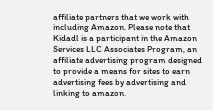affiliate partners that we work with including Amazon. Please note that Kidadl is a participant in the Amazon Services LLC Associates Program, an affiliate advertising program designed to provide a means for sites to earn advertising fees by advertising and linking to amazon.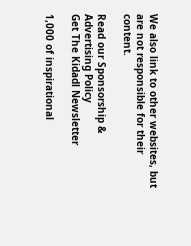We also link to other websites, but are not responsible for their content.

Read our Sponsorship & Advertising Policy
Get The Kidadl Newsletter

1,000 of inspirational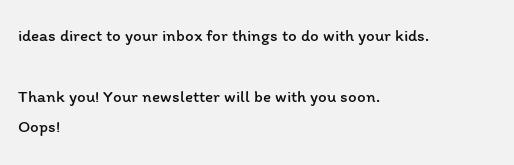ideas direct to your inbox for things to do with your kids.

Thank you! Your newsletter will be with you soon.
Oops!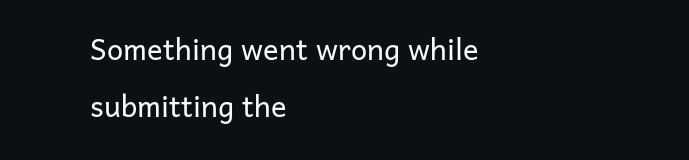Something went wrong while submitting the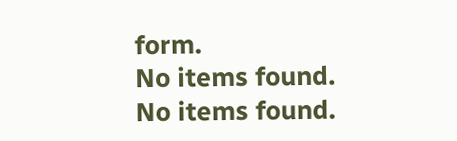form.
No items found.
No items found.